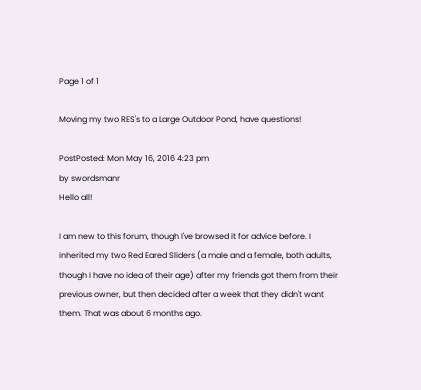Page 1 of 1

Moving my two RES's to a Large Outdoor Pond, have questions!

PostPosted: Mon May 16, 2016 4:23 pm
by swordsmanr
Hello all!

I am new to this forum, though I've browsed it for advice before. I inherited my two Red Eared Sliders (a male and a female, both adults, though I have no idea of their age) after my friends got them from their previous owner, but then decided after a week that they didn't want them. That was about 6 months ago.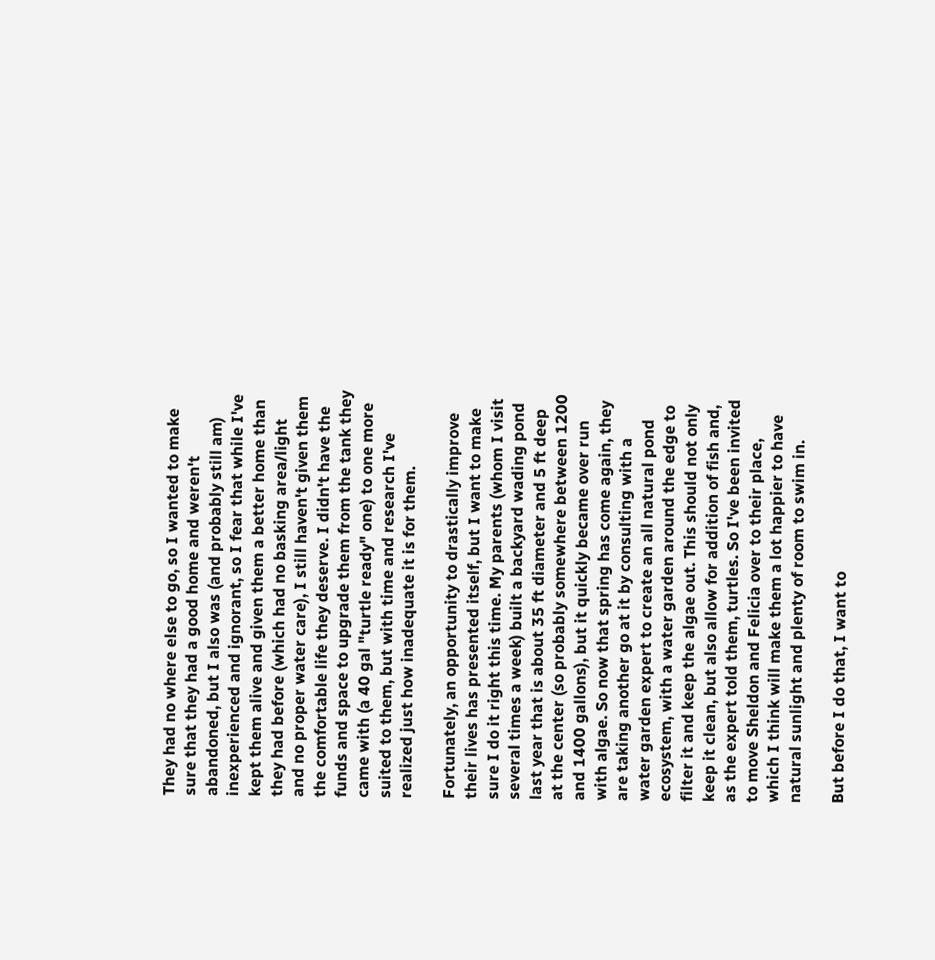They had no where else to go, so I wanted to make sure that they had a good home and weren't abandoned, but I also was (and probably still am) inexperienced and ignorant, so I fear that while I've kept them alive and given them a better home than they had before (which had no basking area/light and no proper water care), I still haven't given them the comfortable life they deserve. I didn't have the funds and space to upgrade them from the tank they came with (a 40 gal "turtle ready" one) to one more suited to them, but with time and research I've realized just how inadequate it is for them.

Fortunately, an opportunity to drastically improve their lives has presented itself, but I want to make sure I do it right this time. My parents (whom I visit several times a week) built a backyard wading pond last year that is about 35 ft diameter and 5 ft deep at the center (so probably somewhere between 1200 and 1400 gallons), but it quickly became over run with algae. So now that spring has come again, they are taking another go at it by consulting with a water garden expert to create an all natural pond ecosystem, with a water garden around the edge to filter it and keep the algae out. This should not only keep it clean, but also allow for addition of fish and, as the expert told them, turtles. So I've been invited to move Sheldon and Felicia over to their place, which I think will make them a lot happier to have natural sunlight and plenty of room to swim in.

But before I do that, I want to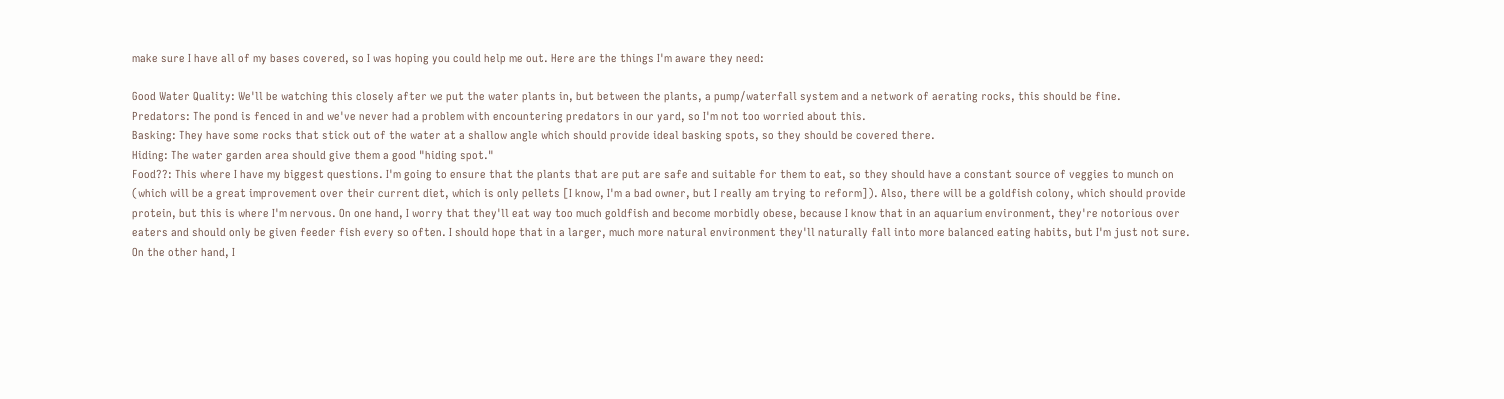make sure I have all of my bases covered, so I was hoping you could help me out. Here are the things I'm aware they need:

Good Water Quality: We'll be watching this closely after we put the water plants in, but between the plants, a pump/waterfall system and a network of aerating rocks, this should be fine.
Predators: The pond is fenced in and we've never had a problem with encountering predators in our yard, so I'm not too worried about this.
Basking: They have some rocks that stick out of the water at a shallow angle which should provide ideal basking spots, so they should be covered there.
Hiding: The water garden area should give them a good "hiding spot."
Food??: This where I have my biggest questions. I'm going to ensure that the plants that are put are safe and suitable for them to eat, so they should have a constant source of veggies to munch on (which will be a great improvement over their current diet, which is only pellets [I know, I'm a bad owner, but I really am trying to reform]). Also, there will be a goldfish colony, which should provide protein, but this is where I'm nervous. On one hand, I worry that they'll eat way too much goldfish and become morbidly obese, because I know that in an aquarium environment, they're notorious over eaters and should only be given feeder fish every so often. I should hope that in a larger, much more natural environment they'll naturally fall into more balanced eating habits, but I'm just not sure. On the other hand, I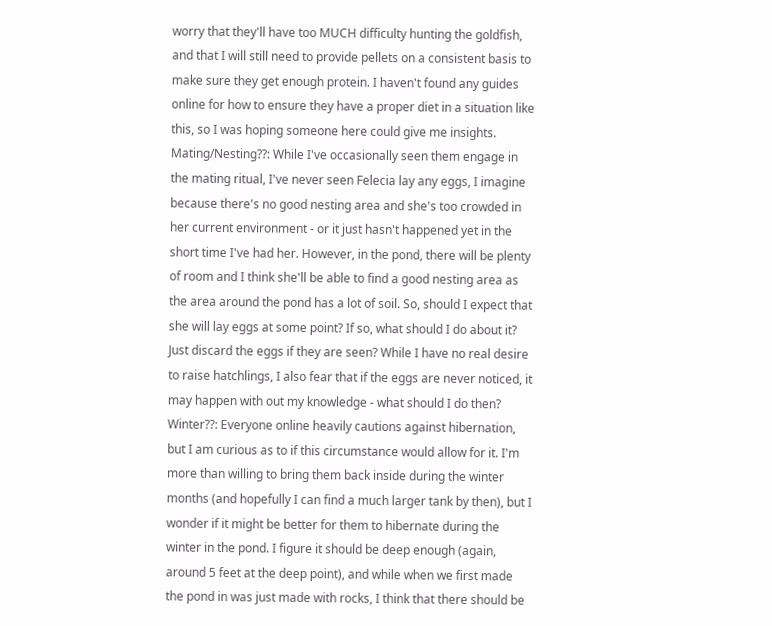worry that they'll have too MUCH difficulty hunting the goldfish, and that I will still need to provide pellets on a consistent basis to make sure they get enough protein. I haven't found any guides online for how to ensure they have a proper diet in a situation like this, so I was hoping someone here could give me insights.
Mating/Nesting??: While I've occasionally seen them engage in the mating ritual, I've never seen Felecia lay any eggs, I imagine because there's no good nesting area and she's too crowded in her current environment - or it just hasn't happened yet in the short time I've had her. However, in the pond, there will be plenty of room and I think she'll be able to find a good nesting area as the area around the pond has a lot of soil. So, should I expect that she will lay eggs at some point? If so, what should I do about it? Just discard the eggs if they are seen? While I have no real desire to raise hatchlings, I also fear that if the eggs are never noticed, it may happen with out my knowledge - what should I do then?
Winter??: Everyone online heavily cautions against hibernation, but I am curious as to if this circumstance would allow for it. I'm more than willing to bring them back inside during the winter months (and hopefully I can find a much larger tank by then), but I wonder if it might be better for them to hibernate during the winter in the pond. I figure it should be deep enough (again, around 5 feet at the deep point), and while when we first made the pond in was just made with rocks, I think that there should be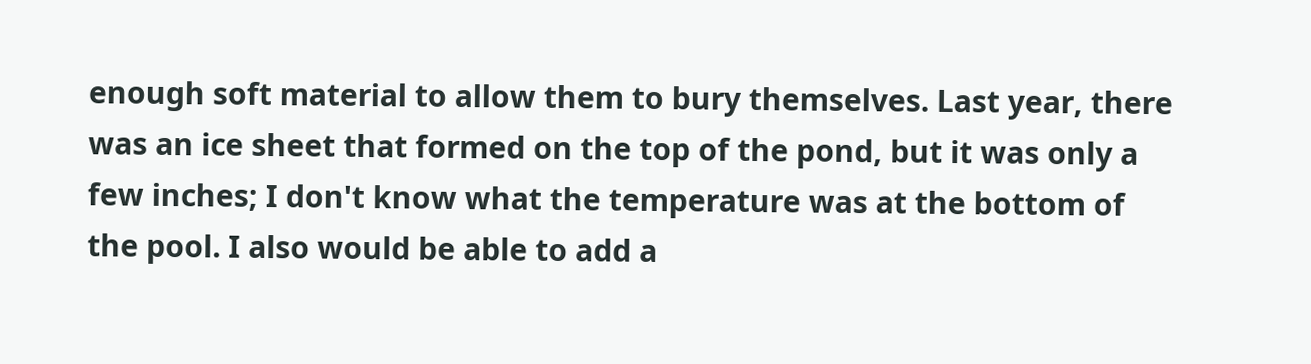enough soft material to allow them to bury themselves. Last year, there was an ice sheet that formed on the top of the pond, but it was only a few inches; I don't know what the temperature was at the bottom of the pool. I also would be able to add a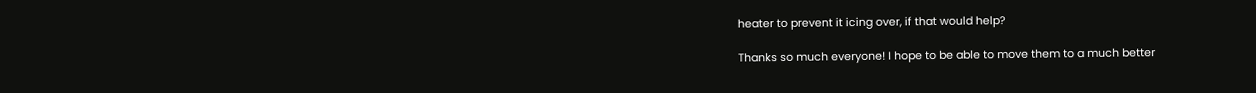heater to prevent it icing over, if that would help?

Thanks so much everyone! I hope to be able to move them to a much better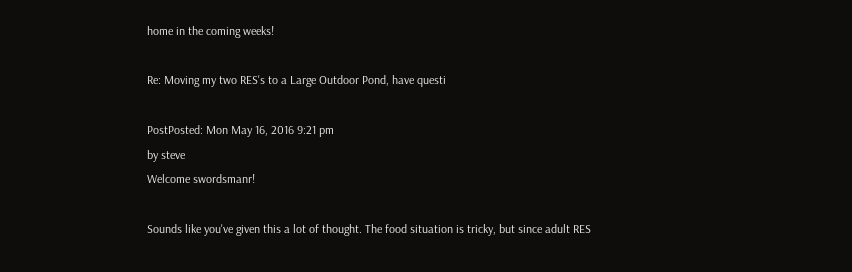home in the coming weeks!

Re: Moving my two RES's to a Large Outdoor Pond, have questi

PostPosted: Mon May 16, 2016 9:21 pm
by steve
Welcome swordsmanr!

Sounds like you've given this a lot of thought. The food situation is tricky, but since adult RES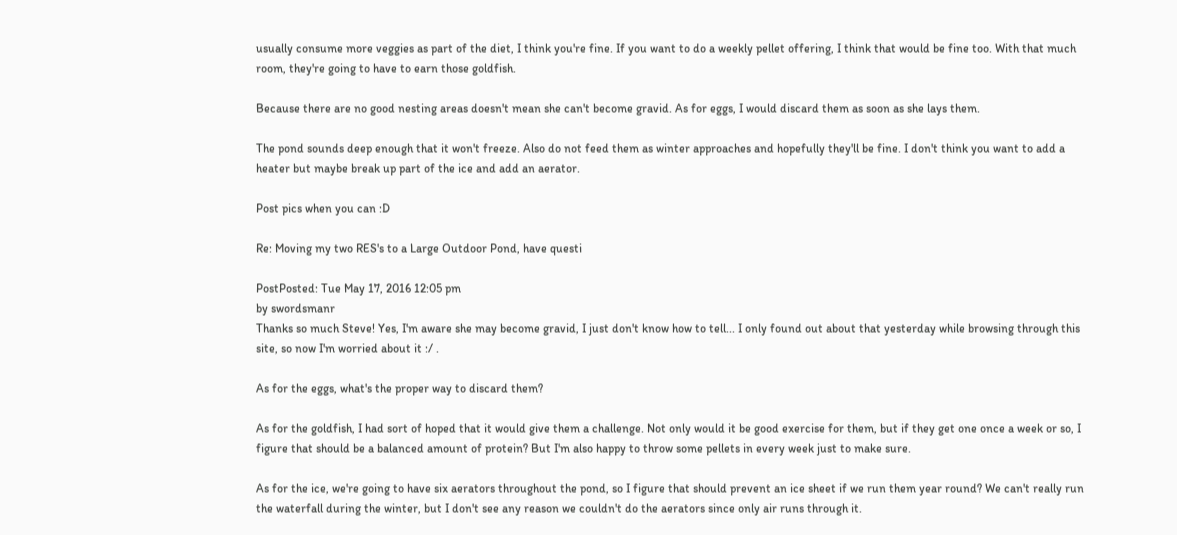usually consume more veggies as part of the diet, I think you're fine. If you want to do a weekly pellet offering, I think that would be fine too. With that much room, they're going to have to earn those goldfish.

Because there are no good nesting areas doesn't mean she can't become gravid. As for eggs, I would discard them as soon as she lays them.

The pond sounds deep enough that it won't freeze. Also do not feed them as winter approaches and hopefully they'll be fine. I don't think you want to add a heater but maybe break up part of the ice and add an aerator.

Post pics when you can :D

Re: Moving my two RES's to a Large Outdoor Pond, have questi

PostPosted: Tue May 17, 2016 12:05 pm
by swordsmanr
Thanks so much Steve! Yes, I'm aware she may become gravid, I just don't know how to tell... I only found out about that yesterday while browsing through this site, so now I'm worried about it :/ .

As for the eggs, what's the proper way to discard them?

As for the goldfish, I had sort of hoped that it would give them a challenge. Not only would it be good exercise for them, but if they get one once a week or so, I figure that should be a balanced amount of protein? But I'm also happy to throw some pellets in every week just to make sure.

As for the ice, we're going to have six aerators throughout the pond, so I figure that should prevent an ice sheet if we run them year round? We can't really run the waterfall during the winter, but I don't see any reason we couldn't do the aerators since only air runs through it.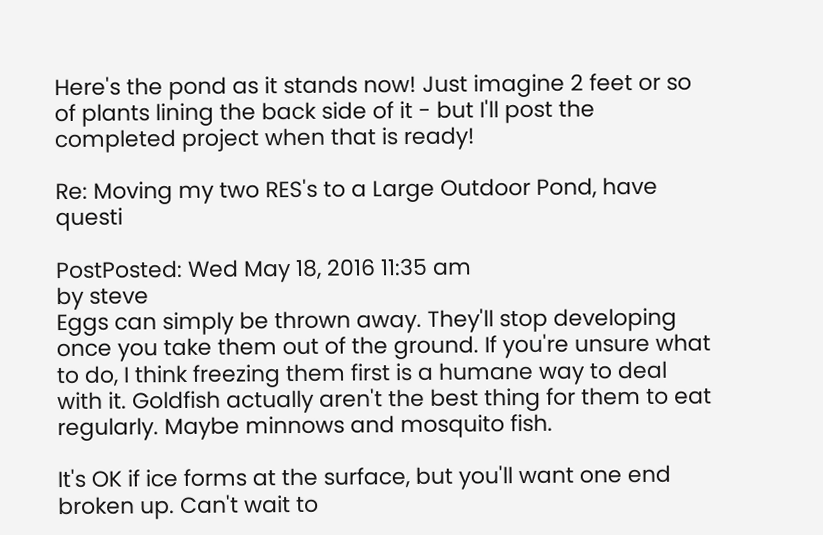Here's the pond as it stands now! Just imagine 2 feet or so of plants lining the back side of it - but I'll post the completed project when that is ready!

Re: Moving my two RES's to a Large Outdoor Pond, have questi

PostPosted: Wed May 18, 2016 11:35 am
by steve
Eggs can simply be thrown away. They'll stop developing once you take them out of the ground. If you're unsure what to do, I think freezing them first is a humane way to deal with it. Goldfish actually aren't the best thing for them to eat regularly. Maybe minnows and mosquito fish.

It's OK if ice forms at the surface, but you'll want one end broken up. Can't wait to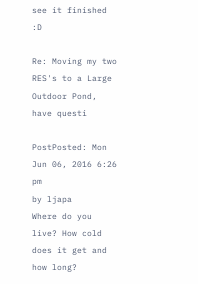see it finished :D

Re: Moving my two RES's to a Large Outdoor Pond, have questi

PostPosted: Mon Jun 06, 2016 6:26 pm
by ljapa
Where do you live? How cold does it get and how long?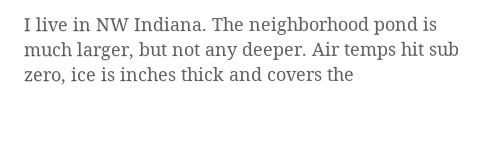I live in NW Indiana. The neighborhood pond is much larger, but not any deeper. Air temps hit sub zero, ice is inches thick and covers the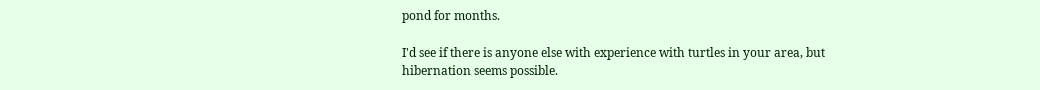pond for months.

I'd see if there is anyone else with experience with turtles in your area, but hibernation seems possible.